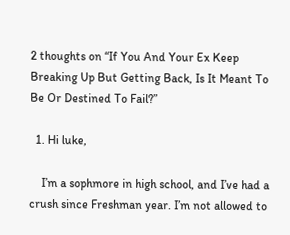2 thoughts on “If You And Your Ex Keep Breaking Up But Getting Back, Is It Meant To Be Or Destined To Fail?”

  1. Hi luke,

    I’m a sophmore in high school, and I’ve had a crush since Freshman year. I’m not allowed to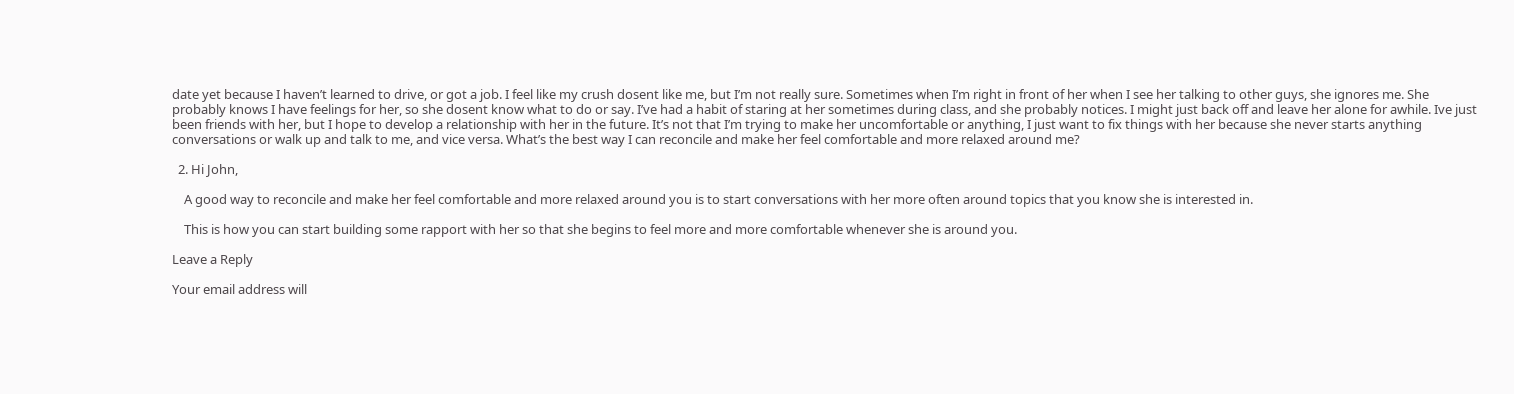date yet because I haven’t learned to drive, or got a job. I feel like my crush dosent like me, but I’m not really sure. Sometimes when I’m right in front of her when I see her talking to other guys, she ignores me. She probably knows I have feelings for her, so she dosent know what to do or say. I’ve had a habit of staring at her sometimes during class, and she probably notices. I might just back off and leave her alone for awhile. Ive just been friends with her, but I hope to develop a relationship with her in the future. It’s not that I’m trying to make her uncomfortable or anything, I just want to fix things with her because she never starts anything conversations or walk up and talk to me, and vice versa. What’s the best way I can reconcile and make her feel comfortable and more relaxed around me?

  2. Hi John,

    A good way to reconcile and make her feel comfortable and more relaxed around you is to start conversations with her more often around topics that you know she is interested in.

    This is how you can start building some rapport with her so that she begins to feel more and more comfortable whenever she is around you.

Leave a Reply

Your email address will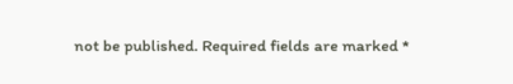not be published. Required fields are marked *